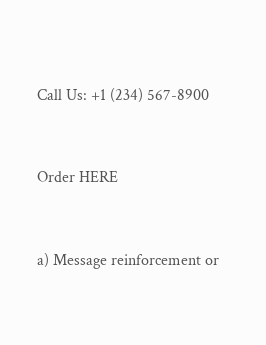Call Us: +1 (234) 567-8900


Order HERE


a) Message reinforcement or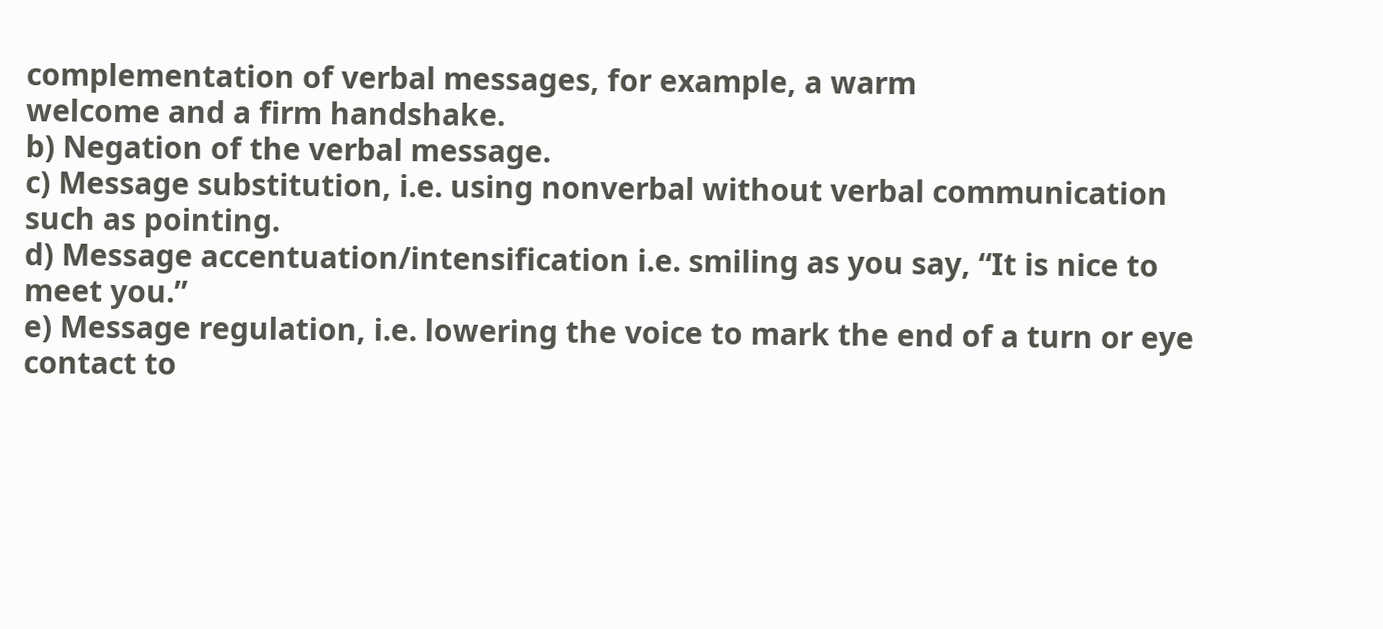complementation of verbal messages, for example, a warm
welcome and a firm handshake.
b) Negation of the verbal message.
c) Message substitution, i.e. using nonverbal without verbal communication such as pointing.
d) Message accentuation/intensification i.e. smiling as you say, “It is nice to meet you.”
e) Message regulation, i.e. lowering the voice to mark the end of a turn or eye contact to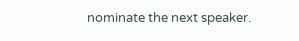nominate the next speaker.